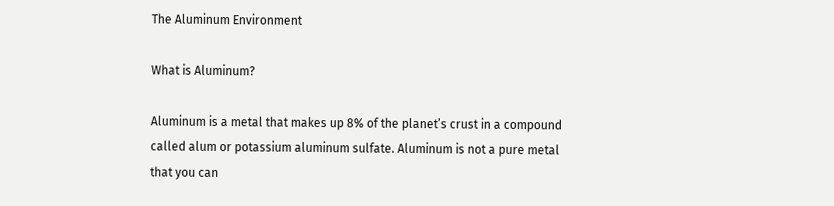The Aluminum Environment

What is Aluminum?

Aluminum is a metal that makes up 8% of the planet’s crust in a compound called alum or potassium aluminum sulfate. Aluminum is not a pure metal that you can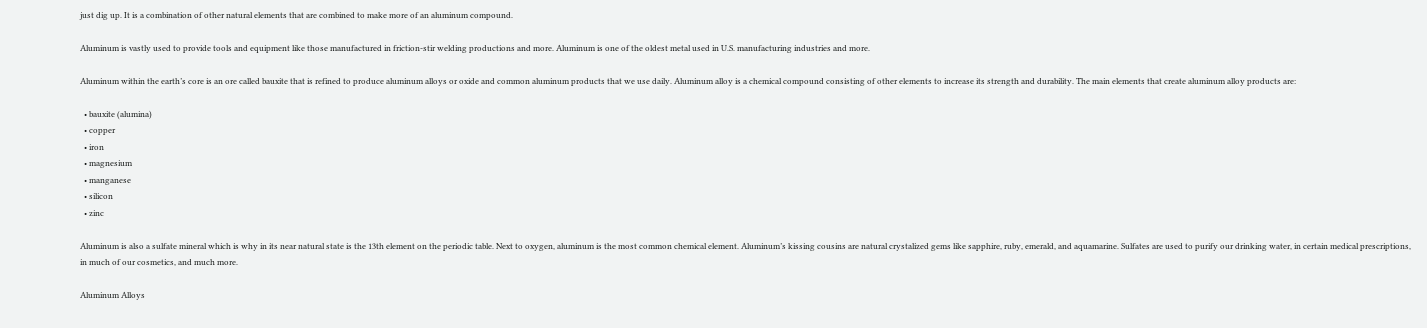just dig up. It is a combination of other natural elements that are combined to make more of an aluminum compound.

Aluminum is vastly used to provide tools and equipment like those manufactured in friction-stir welding productions and more. Aluminum is one of the oldest metal used in U.S. manufacturing industries and more.

Aluminum within the earth’s core is an ore called bauxite that is refined to produce aluminum alloys or oxide and common aluminum products that we use daily. Aluminum alloy is a chemical compound consisting of other elements to increase its strength and durability. The main elements that create aluminum alloy products are:

  • bauxite (alumina)
  • copper
  • iron
  • magnesium
  • manganese
  • silicon
  • zinc

Aluminum is also a sulfate mineral which is why in its near natural state is the 13th element on the periodic table. Next to oxygen, aluminum is the most common chemical element. Aluminum’s kissing cousins are natural crystalized gems like sapphire, ruby, emerald, and aquamarine. Sulfates are used to purify our drinking water, in certain medical prescriptions, in much of our cosmetics, and much more.

Aluminum Alloys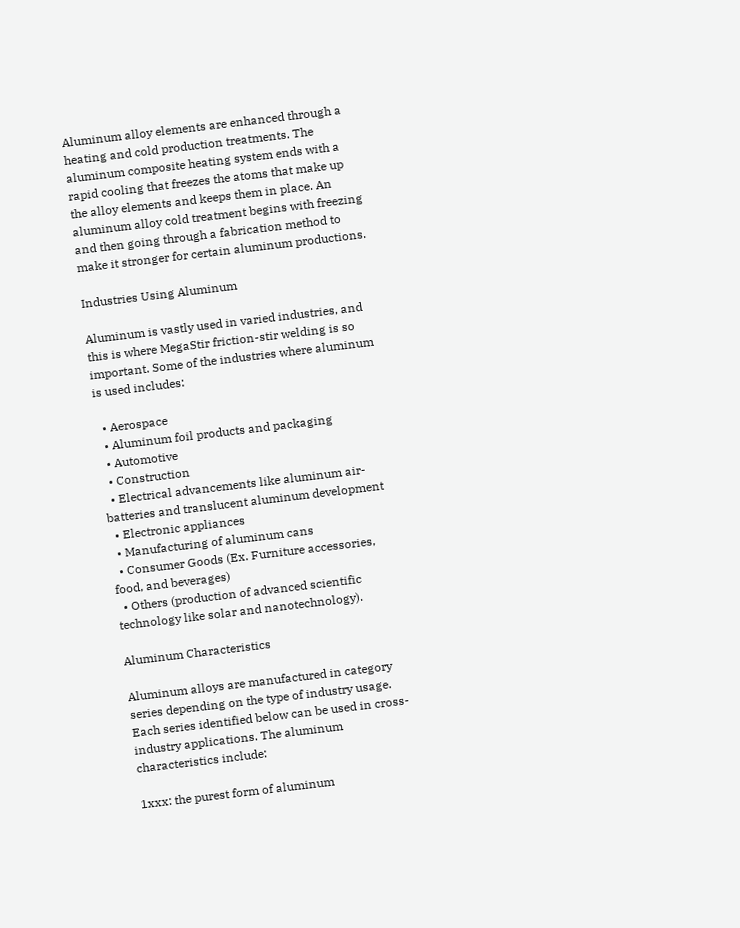Aluminum alloy elements are enhanced through a heating and cold production treatments. The aluminum composite heating system ends with a rapid cooling that freezes the atoms that make up the alloy elements and keeps them in place. An aluminum alloy cold treatment begins with freezing and then going through a fabrication method to make it stronger for certain aluminum productions.

Industries Using Aluminum

Aluminum is vastly used in varied industries, and this is where MegaStir friction-stir welding is so important. Some of the industries where aluminum is used includes:

  • Aerospace
  • Aluminum foil products and packaging
  • Automotive
  • Construction
  • Electrical advancements like aluminum air-batteries and translucent aluminum development
  • Electronic appliances
  • Manufacturing of aluminum cans
  • Consumer Goods (Ex. Furniture accessories, food, and beverages)
  • Others (production of advanced scientific technology like solar and nanotechnology).

Aluminum Characteristics

Aluminum alloys are manufactured in category series depending on the type of industry usage. Each series identified below can be used in cross-industry applications. The aluminum characteristics include:

1xxx: the purest form of aluminum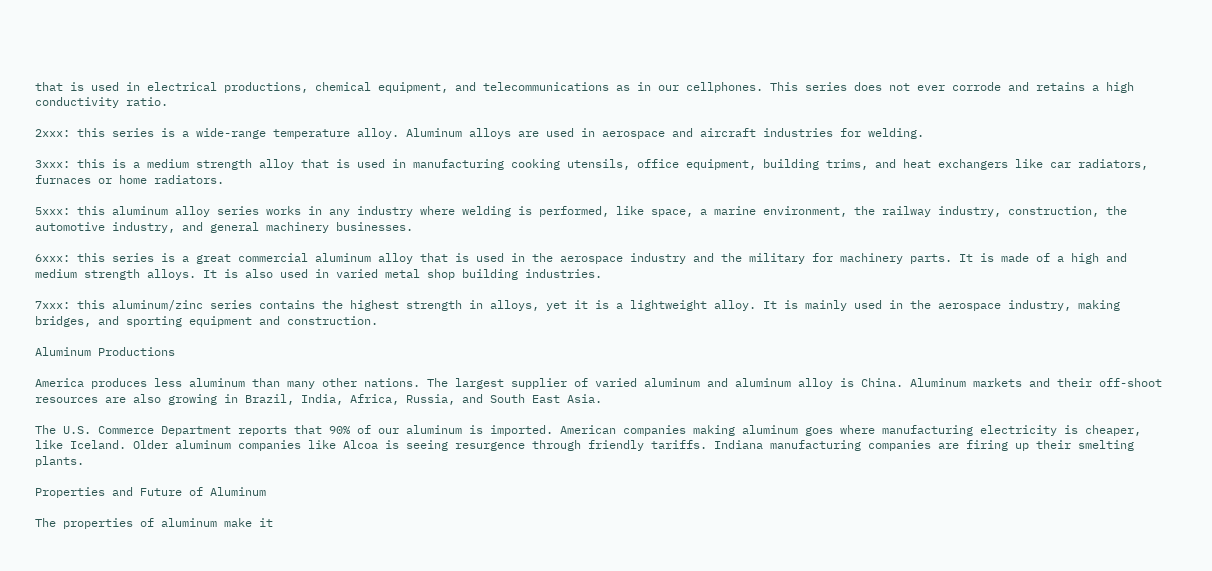that is used in electrical productions, chemical equipment, and telecommunications as in our cellphones. This series does not ever corrode and retains a high conductivity ratio.

2xxx: this series is a wide-range temperature alloy. Aluminum alloys are used in aerospace and aircraft industries for welding.

3xxx: this is a medium strength alloy that is used in manufacturing cooking utensils, office equipment, building trims, and heat exchangers like car radiators, furnaces or home radiators.

5xxx: this aluminum alloy series works in any industry where welding is performed, like space, a marine environment, the railway industry, construction, the automotive industry, and general machinery businesses.

6xxx: this series is a great commercial aluminum alloy that is used in the aerospace industry and the military for machinery parts. It is made of a high and medium strength alloys. It is also used in varied metal shop building industries.

7xxx: this aluminum/zinc series contains the highest strength in alloys, yet it is a lightweight alloy. It is mainly used in the aerospace industry, making bridges, and sporting equipment and construction.

Aluminum Productions

America produces less aluminum than many other nations. The largest supplier of varied aluminum and aluminum alloy is China. Aluminum markets and their off-shoot resources are also growing in Brazil, India, Africa, Russia, and South East Asia.

The U.S. Commerce Department reports that 90% of our aluminum is imported. American companies making aluminum goes where manufacturing electricity is cheaper, like Iceland. Older aluminum companies like Alcoa is seeing resurgence through friendly tariffs. Indiana manufacturing companies are firing up their smelting plants.

Properties and Future of Aluminum

The properties of aluminum make it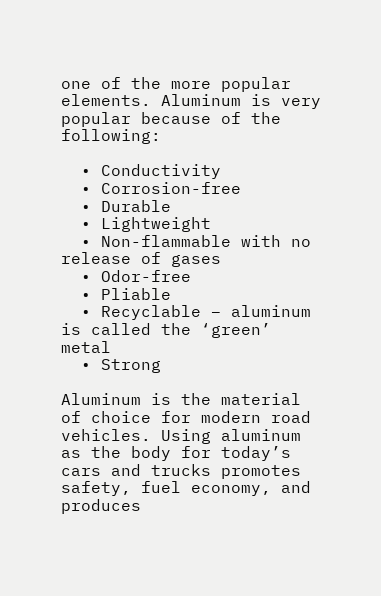one of the more popular elements. Aluminum is very popular because of the following:

  • Conductivity
  • Corrosion-free
  • Durable
  • Lightweight
  • Non-flammable with no release of gases
  • Odor-free
  • Pliable
  • Recyclable – aluminum is called the ‘green’ metal
  • Strong

Aluminum is the material of choice for modern road vehicles. Using aluminum as the body for today’s cars and trucks promotes safety, fuel economy, and produces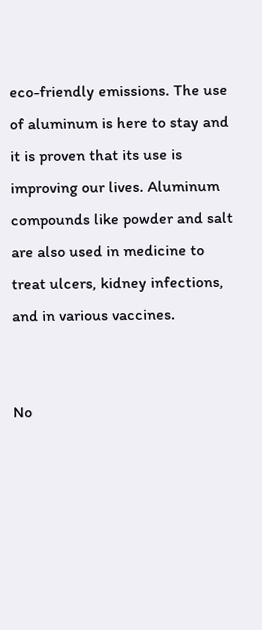eco-friendly emissions. The use of aluminum is here to stay and it is proven that its use is improving our lives. Aluminum compounds like powder and salt are also used in medicine to treat ulcers, kidney infections, and in various vaccines.


No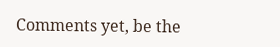Comments yet, be the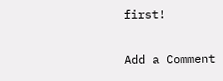first!

Add a Comment